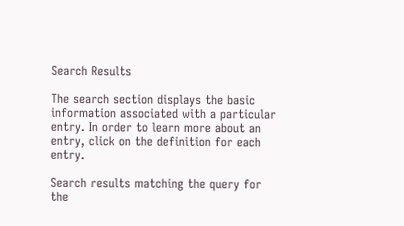Search Results

The search section displays the basic information associated with a particular entry. In order to learn more about an entry, click on the definition for each entry.

Search results matching the query for the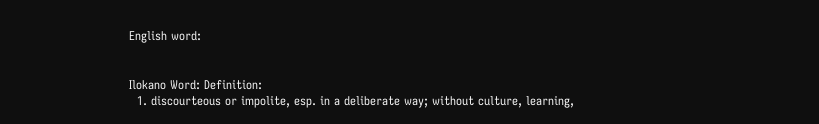English word:


Ilokano Word: Definition:
  1. discourteous or impolite, esp. in a deliberate way; without culture, learning,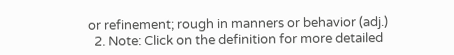or refinement; rough in manners or behavior (adj.)
  2. Note: Click on the definition for more detailed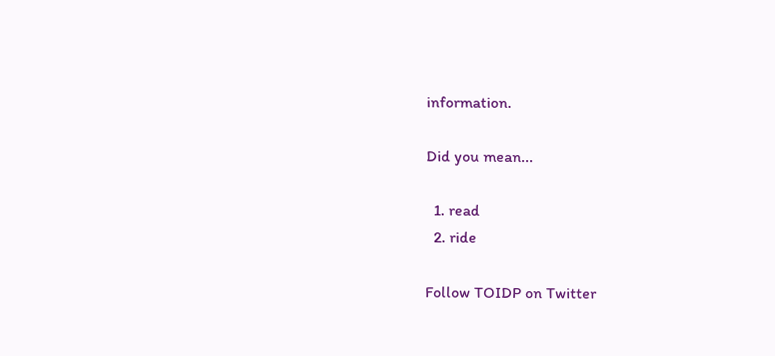information.

Did you mean...

  1. read
  2. ride

Follow TOIDP on Twitter